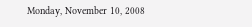Monday, November 10, 2008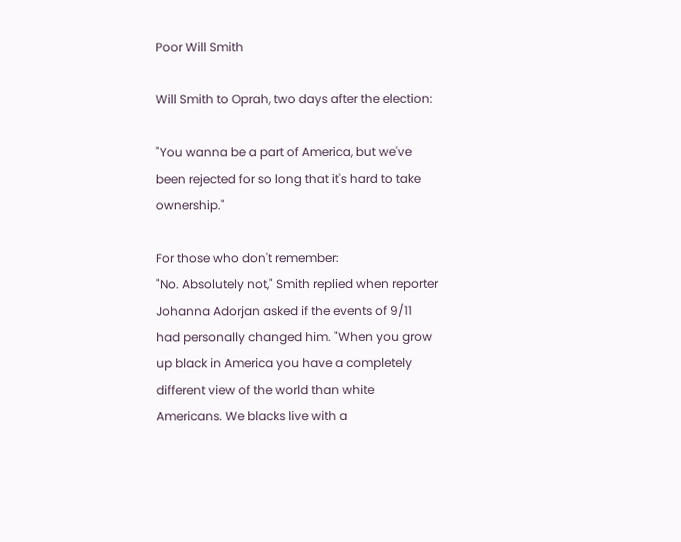Poor Will Smith

Will Smith to Oprah, two days after the election:

"You wanna be a part of America, but we've been rejected for so long that it's hard to take ownership."

For those who don't remember:
"No. Absolutely not," Smith replied when reporter Johanna Adorjan asked if the events of 9/11 had personally changed him. "When you grow up black in America you have a completely different view of the world than white Americans. We blacks live with a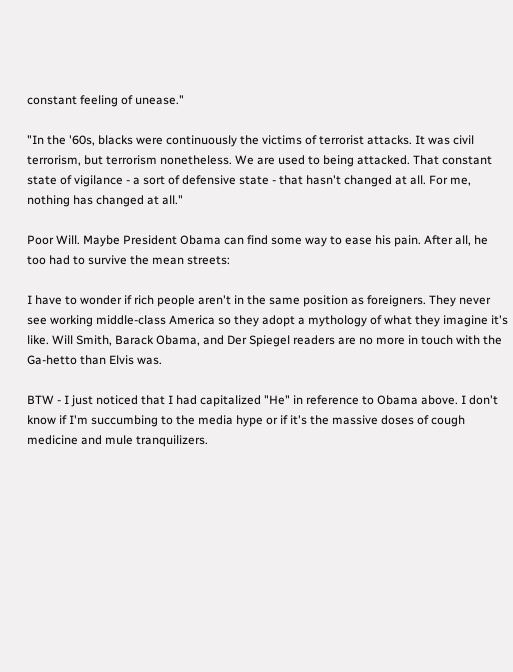constant feeling of unease."

"In the '60s, blacks were continuously the victims of terrorist attacks. It was civil terrorism, but terrorism nonetheless. We are used to being attacked. That constant state of vigilance - a sort of defensive state - that hasn't changed at all. For me, nothing has changed at all."

Poor Will. Maybe President Obama can find some way to ease his pain. After all, he too had to survive the mean streets:

I have to wonder if rich people aren't in the same position as foreigners. They never see working middle-class America so they adopt a mythology of what they imagine it's like. Will Smith, Barack Obama, and Der Spiegel readers are no more in touch with the Ga-hetto than Elvis was.

BTW - I just noticed that I had capitalized "He" in reference to Obama above. I don't know if I'm succumbing to the media hype or if it's the massive doses of cough medicine and mule tranquilizers.